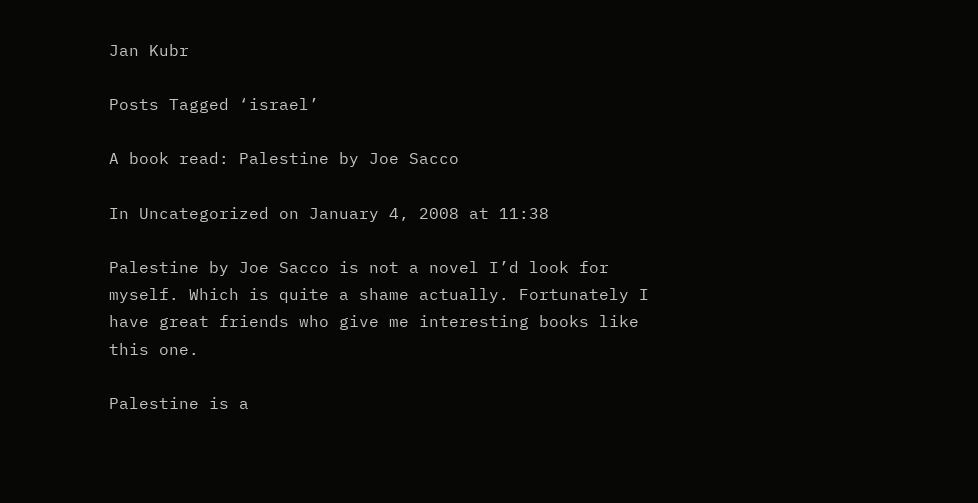Jan Kubr

Posts Tagged ‘israel’

A book read: Palestine by Joe Sacco

In Uncategorized on January 4, 2008 at 11:38

Palestine by Joe Sacco is not a novel I’d look for myself. Which is quite a shame actually. Fortunately I have great friends who give me interesting books like this one.

Palestine is a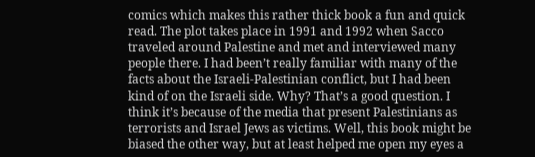comics which makes this rather thick book a fun and quick read. The plot takes place in 1991 and 1992 when Sacco traveled around Palestine and met and interviewed many people there. I had been’t really familiar with many of the facts about the Israeli-Palestinian conflict, but I had been kind of on the Israeli side. Why? That’s a good question. I think it’s because of the media that present Palestinians as terrorists and Israel Jews as victims. Well, this book might be biased the other way, but at least helped me open my eyes a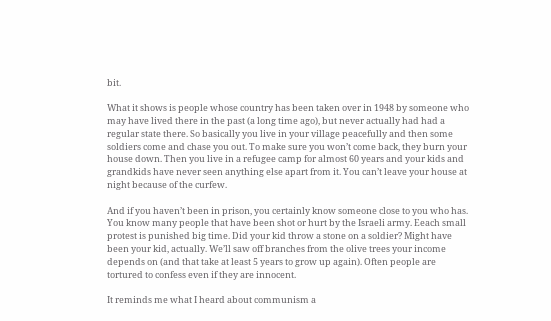bit.

What it shows is people whose country has been taken over in 1948 by someone who may have lived there in the past (a long time ago), but never actually had had a regular state there. So basically you live in your village peacefully and then some soldiers come and chase you out. To make sure you won’t come back, they burn your house down. Then you live in a refugee camp for almost 60 years and your kids and grandkids have never seen anything else apart from it. You can’t leave your house at night because of the curfew.

And if you haven’t been in prison, you certainly know someone close to you who has. You know many people that have been shot or hurt by the Israeli army. Eeach small protest is punished big time. Did your kid throw a stone on a soldier? Might have been your kid, actually. We’ll saw off branches from the olive trees your income depends on (and that take at least 5 years to grow up again). Often people are tortured to confess even if they are innocent.

It reminds me what I heard about communism a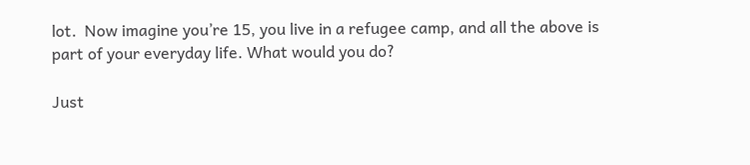lot.  Now imagine you’re 15, you live in a refugee camp, and all the above is part of your everyday life. What would you do?

Just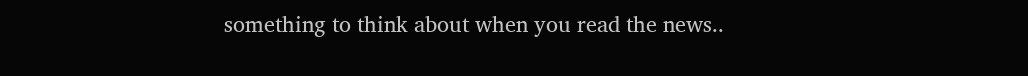something to think about when you read the news..